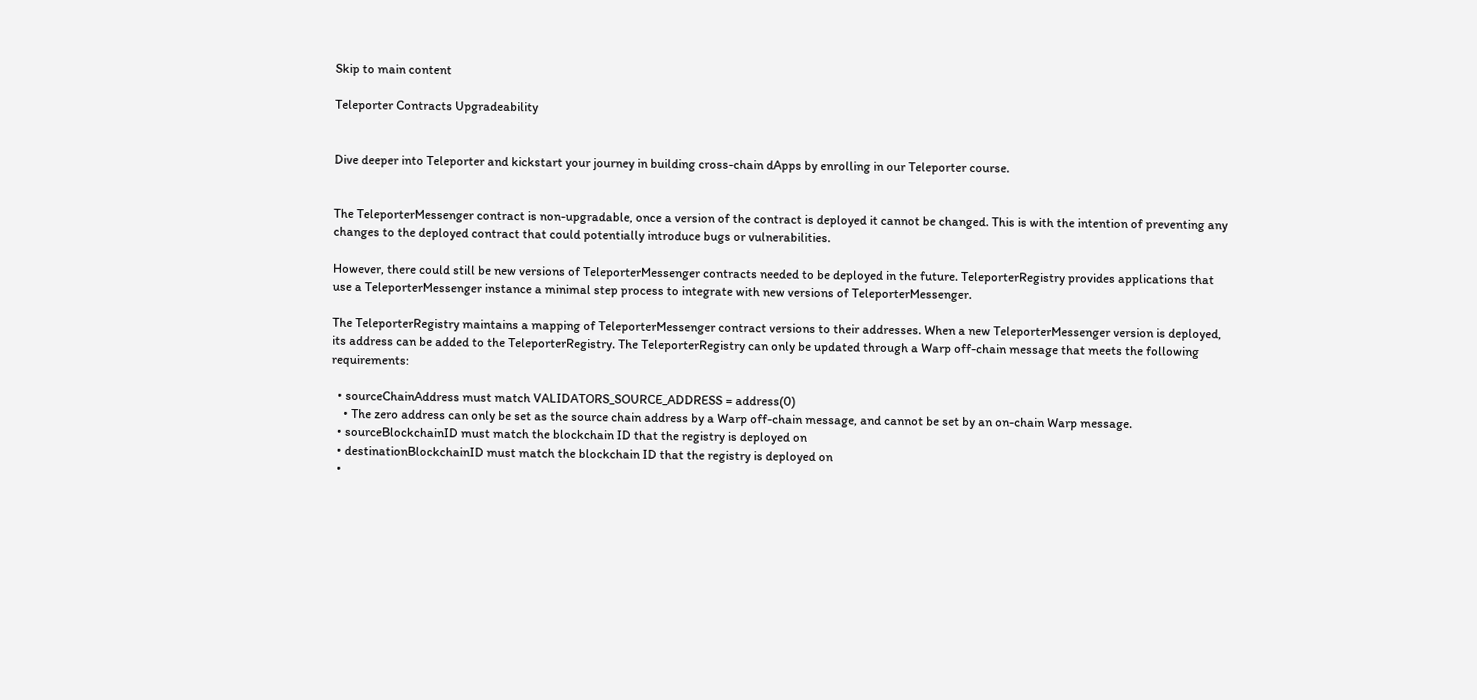Skip to main content

Teleporter Contracts Upgradeability


Dive deeper into Teleporter and kickstart your journey in building cross-chain dApps by enrolling in our Teleporter course.


The TeleporterMessenger contract is non-upgradable, once a version of the contract is deployed it cannot be changed. This is with the intention of preventing any changes to the deployed contract that could potentially introduce bugs or vulnerabilities.

However, there could still be new versions of TeleporterMessenger contracts needed to be deployed in the future. TeleporterRegistry provides applications that use a TeleporterMessenger instance a minimal step process to integrate with new versions of TeleporterMessenger.

The TeleporterRegistry maintains a mapping of TeleporterMessenger contract versions to their addresses. When a new TeleporterMessenger version is deployed, its address can be added to the TeleporterRegistry. The TeleporterRegistry can only be updated through a Warp off-chain message that meets the following requirements:

  • sourceChainAddress must match VALIDATORS_SOURCE_ADDRESS = address(0)
    • The zero address can only be set as the source chain address by a Warp off-chain message, and cannot be set by an on-chain Warp message.
  • sourceBlockchainID must match the blockchain ID that the registry is deployed on
  • destinationBlockchainID must match the blockchain ID that the registry is deployed on
  •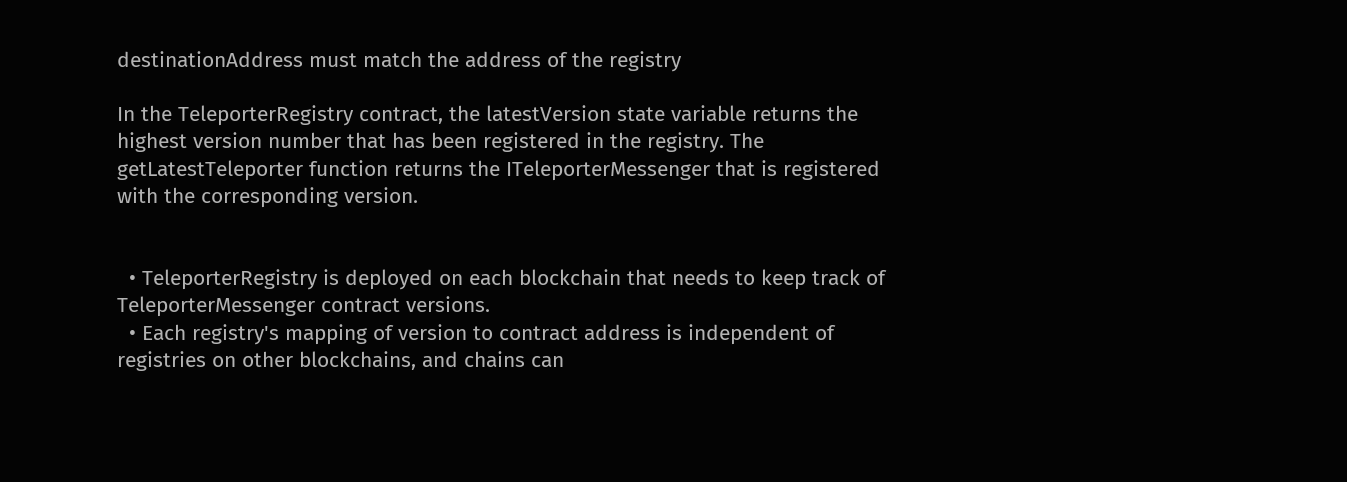destinationAddress must match the address of the registry

In the TeleporterRegistry contract, the latestVersion state variable returns the highest version number that has been registered in the registry. The getLatestTeleporter function returns the ITeleporterMessenger that is registered with the corresponding version.


  • TeleporterRegistry is deployed on each blockchain that needs to keep track of TeleporterMessenger contract versions.
  • Each registry's mapping of version to contract address is independent of registries on other blockchains, and chains can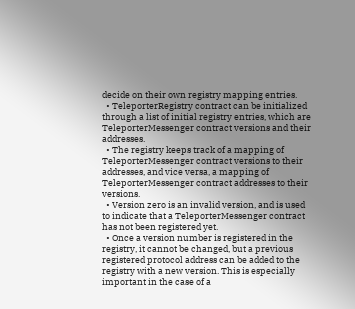decide on their own registry mapping entries.
  • TeleporterRegistry contract can be initialized through a list of initial registry entries, which are TeleporterMessenger contract versions and their addresses.
  • The registry keeps track of a mapping of TeleporterMessenger contract versions to their addresses, and vice versa, a mapping of TeleporterMessenger contract addresses to their versions.
  • Version zero is an invalid version, and is used to indicate that a TeleporterMessenger contract has not been registered yet.
  • Once a version number is registered in the registry, it cannot be changed, but a previous registered protocol address can be added to the registry with a new version. This is especially important in the case of a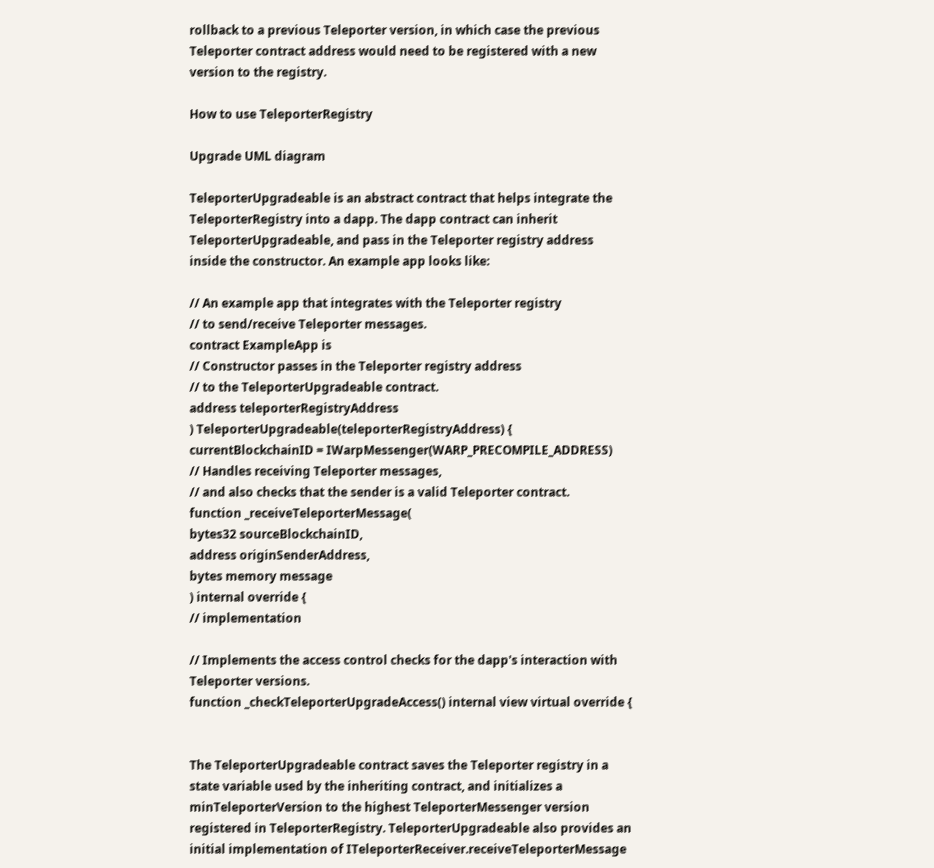rollback to a previous Teleporter version, in which case the previous Teleporter contract address would need to be registered with a new version to the registry.

How to use TeleporterRegistry

Upgrade UML diagram

TeleporterUpgradeable is an abstract contract that helps integrate the TeleporterRegistry into a dapp. The dapp contract can inherit TeleporterUpgradeable, and pass in the Teleporter registry address inside the constructor. An example app looks like:

// An example app that integrates with the Teleporter registry
// to send/receive Teleporter messages.
contract ExampleApp is
// Constructor passes in the Teleporter registry address
// to the TeleporterUpgradeable contract.
address teleporterRegistryAddress
) TeleporterUpgradeable(teleporterRegistryAddress) {
currentBlockchainID = IWarpMessenger(WARP_PRECOMPILE_ADDRESS)
// Handles receiving Teleporter messages,
// and also checks that the sender is a valid Teleporter contract.
function _receiveTeleporterMessage(
bytes32 sourceBlockchainID,
address originSenderAddress,
bytes memory message
) internal override {
// implementation

// Implements the access control checks for the dapp's interaction with Teleporter versions.
function _checkTeleporterUpgradeAccess() internal view virtual override {


The TeleporterUpgradeable contract saves the Teleporter registry in a state variable used by the inheriting contract, and initializes a minTeleporterVersion to the highest TeleporterMessenger version registered in TeleporterRegistry. TeleporterUpgradeable also provides an initial implementation of ITeleporterReceiver.receiveTeleporterMessage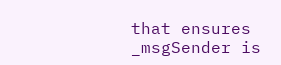that ensures _msgSender is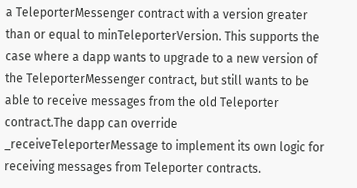a TeleporterMessenger contract with a version greater than or equal to minTeleporterVersion. This supports the case where a dapp wants to upgrade to a new version of the TeleporterMessenger contract, but still wants to be able to receive messages from the old Teleporter contract.The dapp can override _receiveTeleporterMessage to implement its own logic for receiving messages from Teleporter contracts.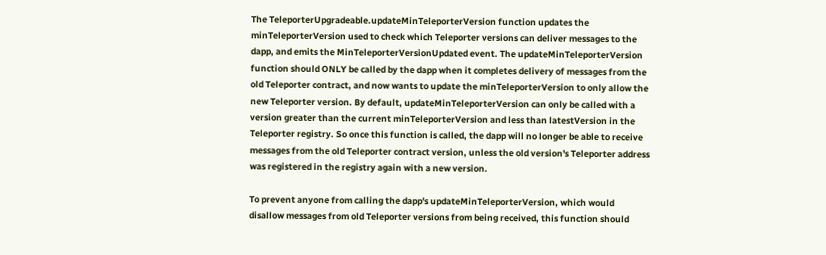The TeleporterUpgradeable.updateMinTeleporterVersion function updates the minTeleporterVersion used to check which Teleporter versions can deliver messages to the dapp, and emits the MinTeleporterVersionUpdated event. The updateMinTeleporterVersion function should ONLY be called by the dapp when it completes delivery of messages from the old Teleporter contract, and now wants to update the minTeleporterVersion to only allow the new Teleporter version. By default, updateMinTeleporterVersion can only be called with a version greater than the current minTeleporterVersion and less than latestVersion in the Teleporter registry. So once this function is called, the dapp will no longer be able to receive messages from the old Teleporter contract version, unless the old version's Teleporter address was registered in the registry again with a new version.

To prevent anyone from calling the dapp's updateMinTeleporterVersion, which would disallow messages from old Teleporter versions from being received, this function should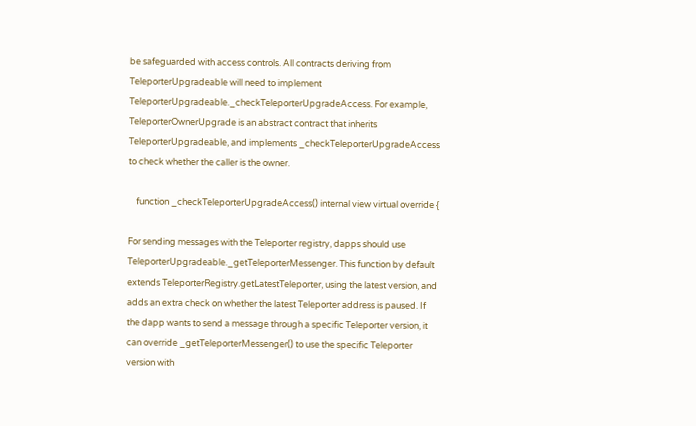be safeguarded with access controls. All contracts deriving from TeleporterUpgradeable will need to implement TeleporterUpgradeable._checkTeleporterUpgradeAccess. For example, TeleporterOwnerUpgrade is an abstract contract that inherits TeleporterUpgradeable, and implements _checkTeleporterUpgradeAccess to check whether the caller is the owner.

    function _checkTeleporterUpgradeAccess() internal view virtual override {

For sending messages with the Teleporter registry, dapps should use TeleporterUpgradeable._getTeleporterMessenger. This function by default extends TeleporterRegistry.getLatestTeleporter, using the latest version, and adds an extra check on whether the latest Teleporter address is paused. If the dapp wants to send a message through a specific Teleporter version, it can override _getTeleporterMessenger() to use the specific Teleporter version with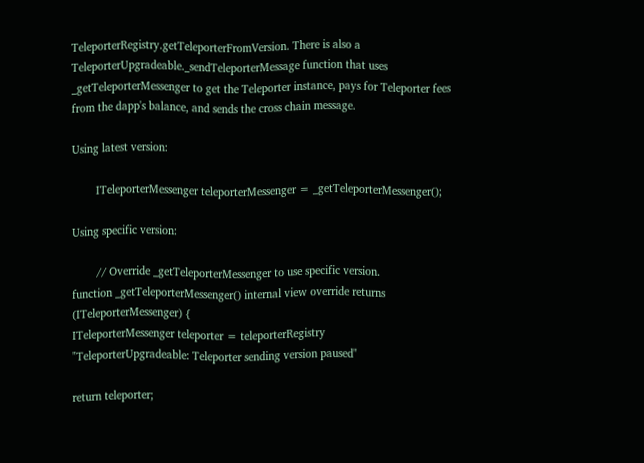TeleporterRegistry.getTeleporterFromVersion. There is also a TeleporterUpgradeable._sendTeleporterMessage function that uses _getTeleporterMessenger to get the Teleporter instance, pays for Teleporter fees from the dapp's balance, and sends the cross chain message.

Using latest version:

        ITeleporterMessenger teleporterMessenger = _getTeleporterMessenger();

Using specific version:

        // Override _getTeleporterMessenger to use specific version.
function _getTeleporterMessenger() internal view override returns (ITeleporterMessenger) {
ITeleporterMessenger teleporter = teleporterRegistry
"TeleporterUpgradeable: Teleporter sending version paused"

return teleporter;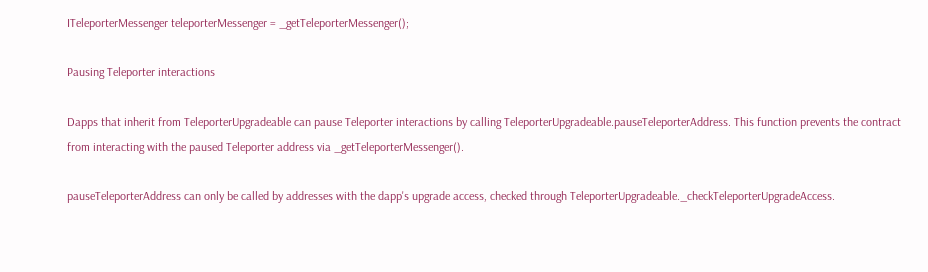ITeleporterMessenger teleporterMessenger = _getTeleporterMessenger();

Pausing Teleporter interactions

Dapps that inherit from TeleporterUpgradeable can pause Teleporter interactions by calling TeleporterUpgradeable.pauseTeleporterAddress. This function prevents the contract from interacting with the paused Teleporter address via _getTeleporterMessenger().

pauseTeleporterAddress can only be called by addresses with the dapp's upgrade access, checked through TeleporterUpgradeable._checkTeleporterUpgradeAccess.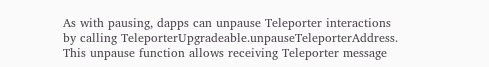As with pausing, dapps can unpause Teleporter interactions by calling TeleporterUpgradeable.unpauseTeleporterAddress. This unpause function allows receiving Teleporter message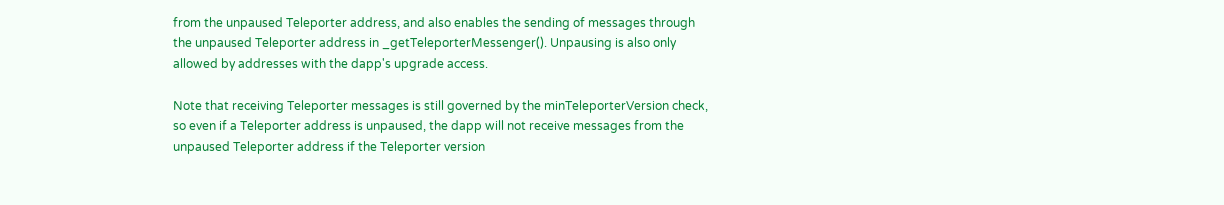from the unpaused Teleporter address, and also enables the sending of messages through the unpaused Teleporter address in _getTeleporterMessenger(). Unpausing is also only allowed by addresses with the dapp's upgrade access.

Note that receiving Teleporter messages is still governed by the minTeleporterVersion check, so even if a Teleporter address is unpaused, the dapp will not receive messages from the unpaused Teleporter address if the Teleporter version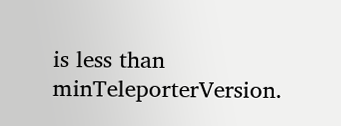is less than minTeleporterVersion.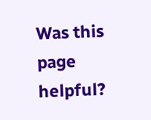Was this page helpful?